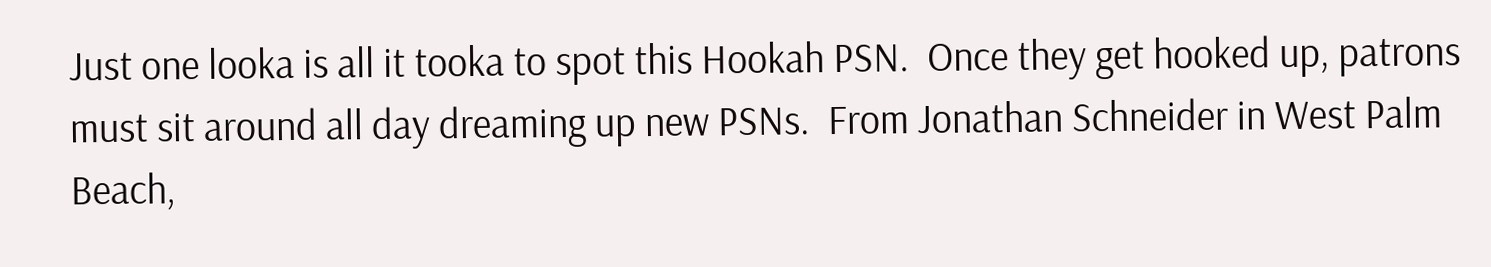Just one looka is all it tooka to spot this Hookah PSN.  Once they get hooked up, patrons must sit around all day dreaming up new PSNs.  From Jonathan Schneider in West Palm Beach,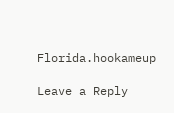Florida.hookameup

Leave a Reply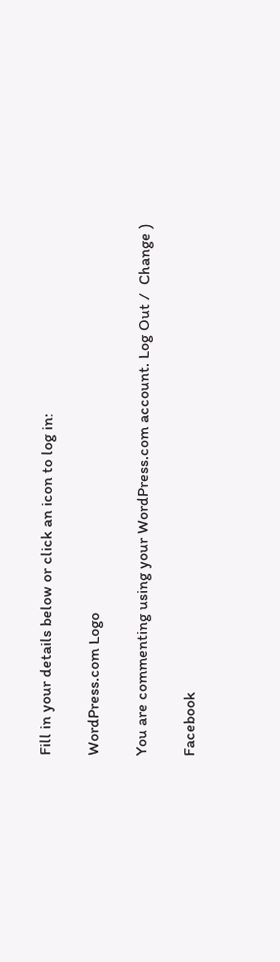Fill in your details below or click an icon to log in:

WordPress.com Logo

You are commenting using your WordPress.com account. Log Out /  Change )

Facebook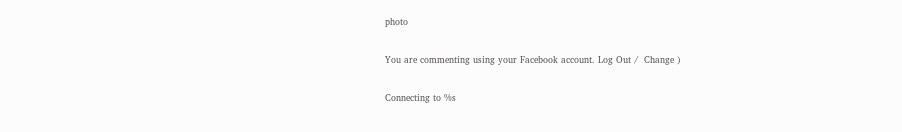photo

You are commenting using your Facebook account. Log Out /  Change )

Connecting to %s